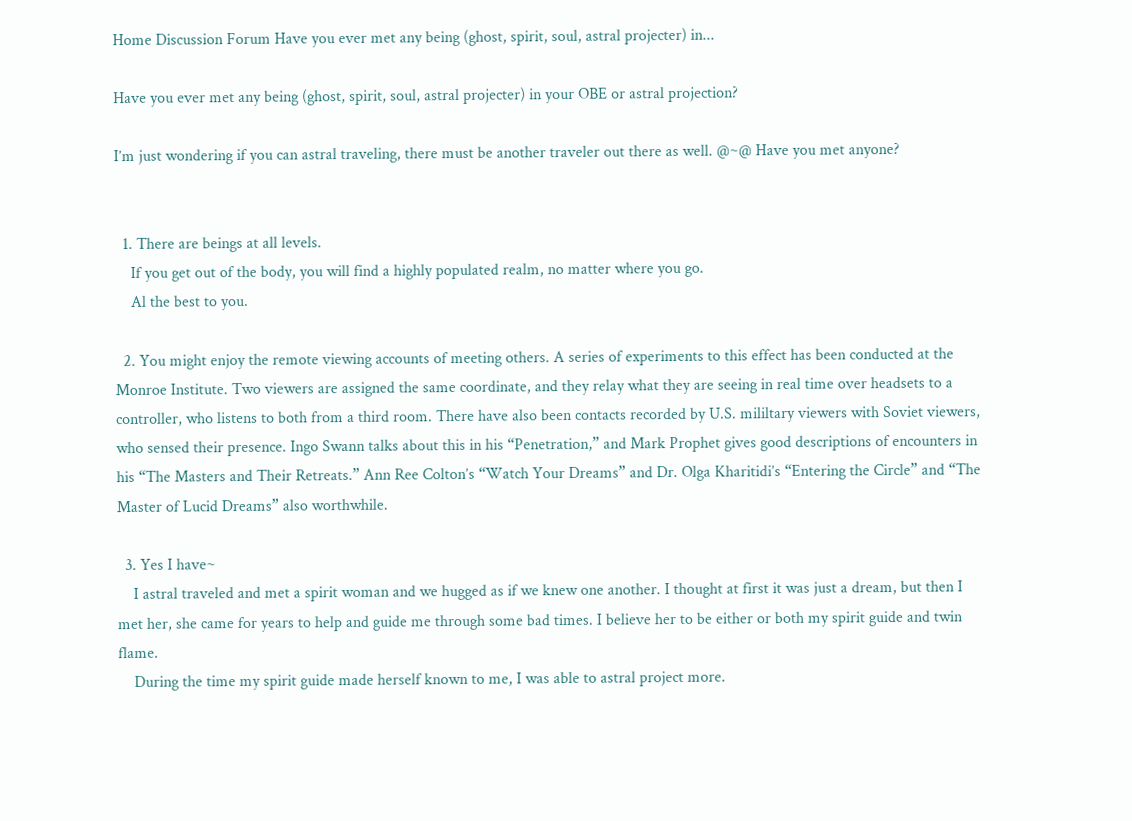Home Discussion Forum Have you ever met any being (ghost, spirit, soul, astral projecter) in...

Have you ever met any being (ghost, spirit, soul, astral projecter) in your OBE or astral projection?

I’m just wondering if you can astral traveling, there must be another traveler out there as well. @~@ Have you met anyone?


  1. There are beings at all levels.
    If you get out of the body, you will find a highly populated realm, no matter where you go.
    Al the best to you.

  2. You might enjoy the remote viewing accounts of meeting others. A series of experiments to this effect has been conducted at the Monroe Institute. Two viewers are assigned the same coordinate, and they relay what they are seeing in real time over headsets to a controller, who listens to both from a third room. There have also been contacts recorded by U.S. mililtary viewers with Soviet viewers, who sensed their presence. Ingo Swann talks about this in his “Penetration,” and Mark Prophet gives good descriptions of encounters in his “The Masters and Their Retreats.” Ann Ree Colton’s “Watch Your Dreams” and Dr. Olga Kharitidi’s “Entering the Circle” and “The Master of Lucid Dreams” also worthwhile.

  3. Yes I have~
    I astral traveled and met a spirit woman and we hugged as if we knew one another. I thought at first it was just a dream, but then I met her, she came for years to help and guide me through some bad times. I believe her to be either or both my spirit guide and twin flame.
    During the time my spirit guide made herself known to me, I was able to astral project more.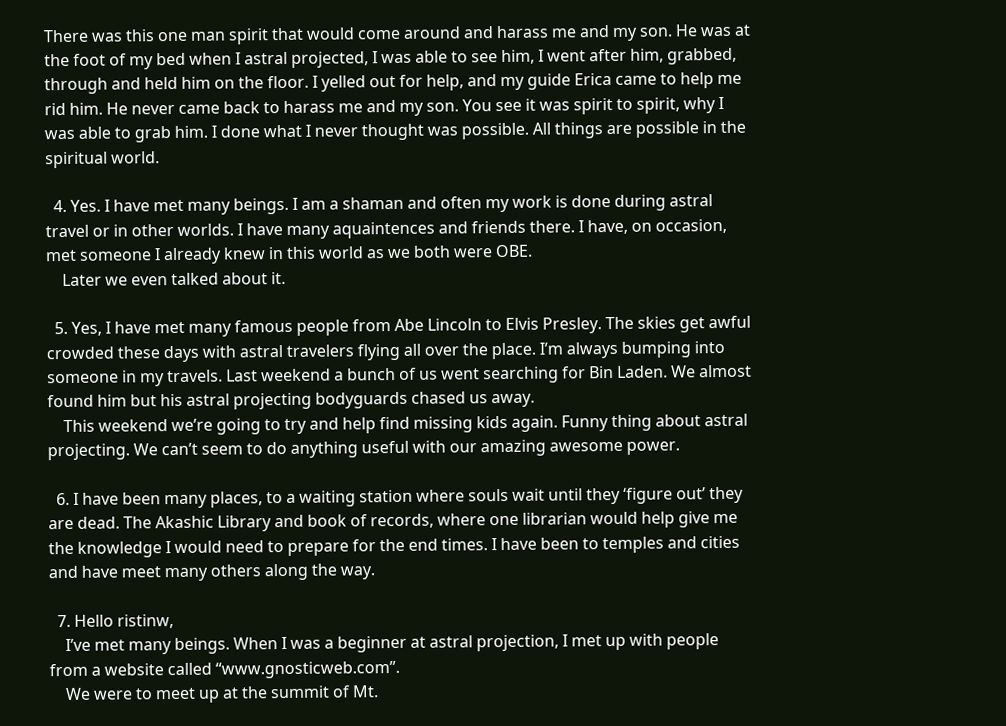There was this one man spirit that would come around and harass me and my son. He was at the foot of my bed when I astral projected, I was able to see him, I went after him, grabbed, through and held him on the floor. I yelled out for help, and my guide Erica came to help me rid him. He never came back to harass me and my son. You see it was spirit to spirit, why I was able to grab him. I done what I never thought was possible. All things are possible in the spiritual world.

  4. Yes. I have met many beings. I am a shaman and often my work is done during astral travel or in other worlds. I have many aquaintences and friends there. I have, on occasion, met someone I already knew in this world as we both were OBE.
    Later we even talked about it.

  5. Yes, I have met many famous people from Abe Lincoln to Elvis Presley. The skies get awful crowded these days with astral travelers flying all over the place. I’m always bumping into someone in my travels. Last weekend a bunch of us went searching for Bin Laden. We almost found him but his astral projecting bodyguards chased us away.
    This weekend we’re going to try and help find missing kids again. Funny thing about astral projecting. We can’t seem to do anything useful with our amazing awesome power.

  6. I have been many places, to a waiting station where souls wait until they ‘figure out’ they are dead. The Akashic Library and book of records, where one librarian would help give me the knowledge I would need to prepare for the end times. I have been to temples and cities and have meet many others along the way.

  7. Hello ristinw,
    I’ve met many beings. When I was a beginner at astral projection, I met up with people from a website called “www.gnosticweb.com”.
    We were to meet up at the summit of Mt.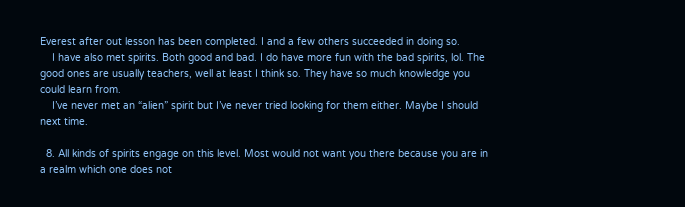Everest after out lesson has been completed. I and a few others succeeded in doing so.
    I have also met spirits. Both good and bad. I do have more fun with the bad spirits, lol. The good ones are usually teachers, well at least I think so. They have so much knowledge you could learn from.
    I’ve never met an “alien” spirit but I’ve never tried looking for them either. Maybe I should next time.

  8. All kinds of spirits engage on this level. Most would not want you there because you are in a realm which one does not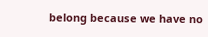belong because we have no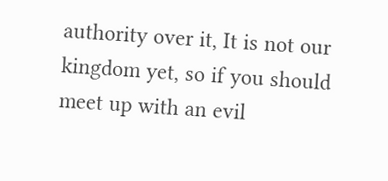authority over it, It is not our kingdom yet, so if you should meet up with an evil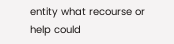entity what recourse or help could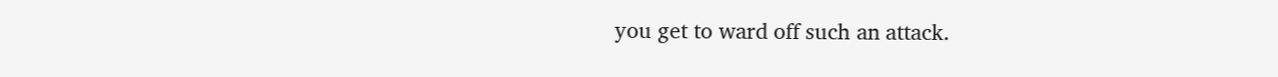you get to ward off such an attack.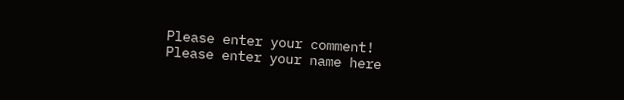Please enter your comment!
Please enter your name here